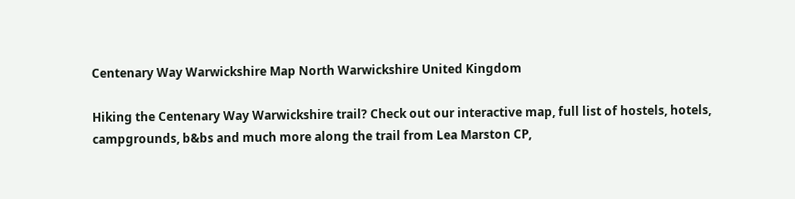Centenary Way Warwickshire Map North Warwickshire United Kingdom

Hiking the Centenary Way Warwickshire trail? Check out our interactive map, full list of hostels, hotels, campgrounds, b&bs and much more along the trail from Lea Marston CP,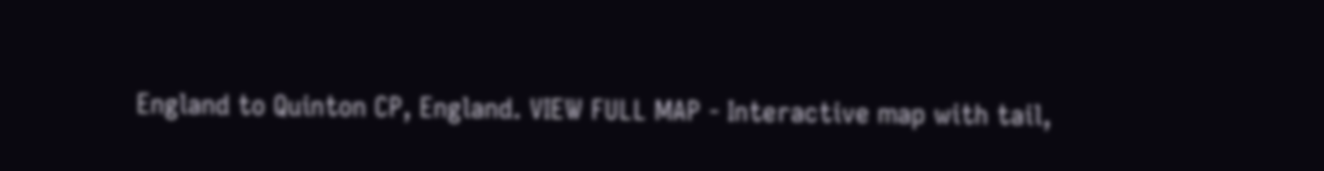England to Quinton CP, England. VIEW FULL MAP - Interactive map with tail,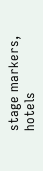stage markers, hotels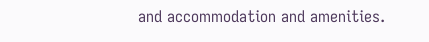and accommodation and amenities.